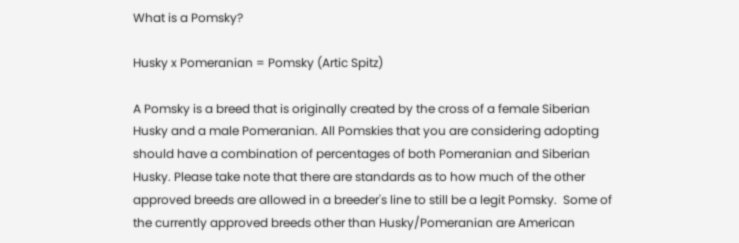What is a Pomsky?

Husky x Pomeranian = Pomsky (Artic Spitz)

A Pomsky is a breed that is originally created by the cross of a female Siberian Husky and a male Pomeranian. All Pomskies that you are considering adopting should have a combination of percentages of both Pomeranian and Siberian Husky. Please take note that there are standards as to how much of the other approved breeds are allowed in a breeder's line to still be a legit Pomsky.  Some of the currently approved breeds other than Husky/Pomeranian are American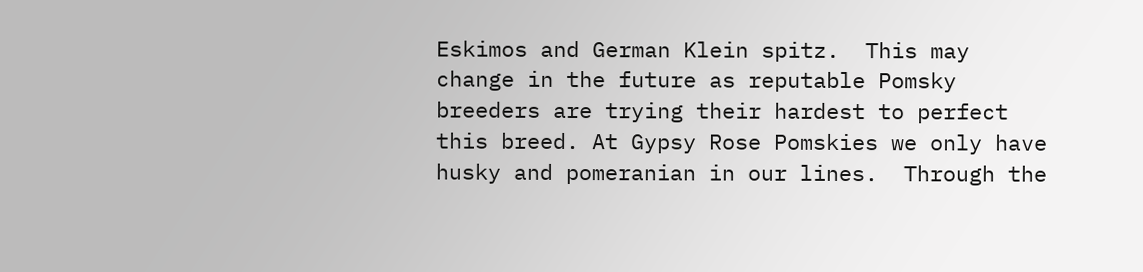Eskimos and German Klein spitz.  This may change in the future as reputable Pomsky breeders are trying their hardest to perfect this breed. At Gypsy Rose Pomskies we only have husky and pomeranian in our lines.  Through the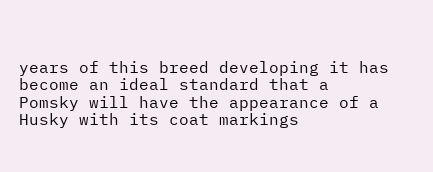years of this breed developing it has become an ideal standard that a Pomsky will have the appearance of a Husky with its coat markings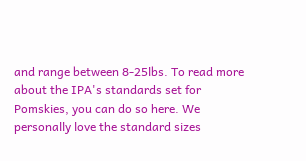and range between 8-25lbs. To read more about the IPA's standards set for Pomskies, you can do so here. We personally love the standard sizes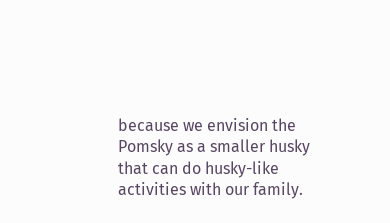because we envision the Pomsky as a smaller husky that can do husky-like activities with our family.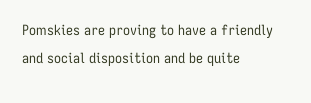Pomskies are proving to have a friendly and social disposition and be quite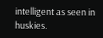intelligent as seen in huskies.